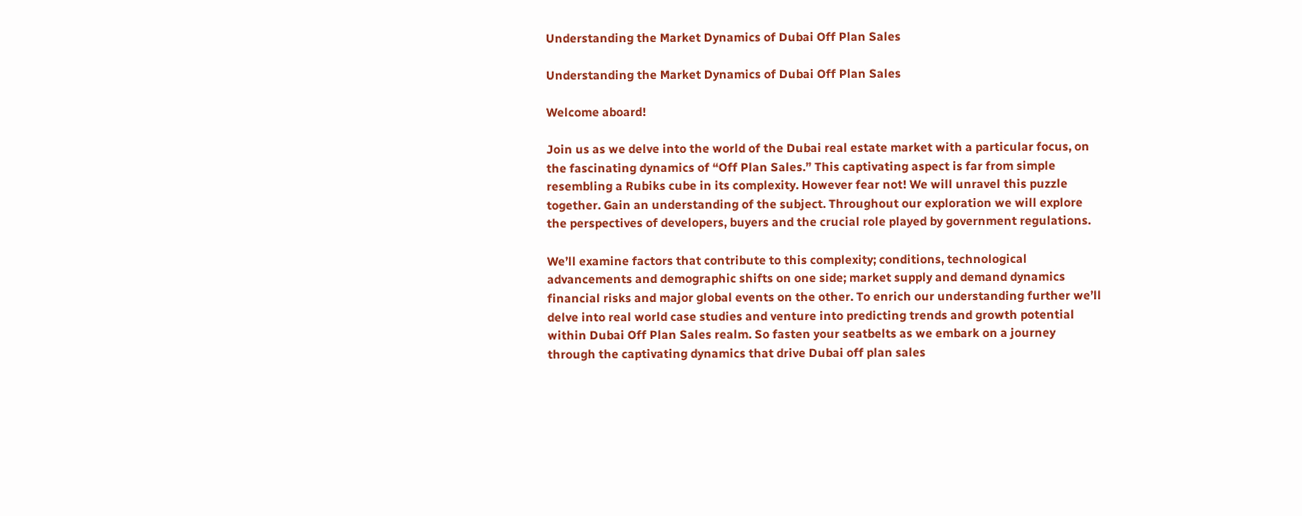Understanding the Market Dynamics of Dubai Off Plan Sales

Understanding the Market Dynamics of Dubai Off Plan Sales

Welcome aboard!

Join us as we delve into the world of the Dubai real estate market with a particular focus, on the fascinating dynamics of “Off Plan Sales.” This captivating aspect is far from simple resembling a Rubiks cube in its complexity. However fear not! We will unravel this puzzle together. Gain an understanding of the subject. Throughout our exploration we will explore the perspectives of developers, buyers and the crucial role played by government regulations.

We’ll examine factors that contribute to this complexity; conditions, technological advancements and demographic shifts on one side; market supply and demand dynamics financial risks and major global events on the other. To enrich our understanding further we’ll delve into real world case studies and venture into predicting trends and growth potential within Dubai Off Plan Sales realm. So fasten your seatbelts as we embark on a journey through the captivating dynamics that drive Dubai off plan sales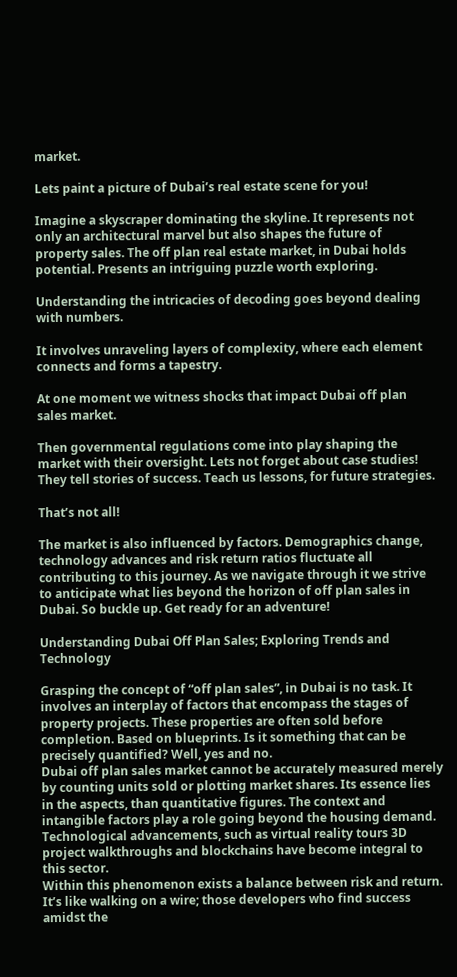market.

Lets paint a picture of Dubai’s real estate scene for you!

Imagine a skyscraper dominating the skyline. It represents not only an architectural marvel but also shapes the future of property sales. The off plan real estate market, in Dubai holds potential. Presents an intriguing puzzle worth exploring.

Understanding the intricacies of decoding goes beyond dealing with numbers.

It involves unraveling layers of complexity, where each element connects and forms a tapestry.

At one moment we witness shocks that impact Dubai off plan sales market.

Then governmental regulations come into play shaping the market with their oversight. Lets not forget about case studies! They tell stories of success. Teach us lessons, for future strategies.

That’s not all!

The market is also influenced by factors. Demographics change, technology advances and risk return ratios fluctuate all contributing to this journey. As we navigate through it we strive to anticipate what lies beyond the horizon of off plan sales in Dubai. So buckle up. Get ready for an adventure!

Understanding Dubai Off Plan Sales; Exploring Trends and Technology

Grasping the concept of “off plan sales”, in Dubai is no task. It involves an interplay of factors that encompass the stages of property projects. These properties are often sold before completion. Based on blueprints. Is it something that can be precisely quantified? Well, yes and no.
Dubai off plan sales market cannot be accurately measured merely by counting units sold or plotting market shares. Its essence lies in the aspects, than quantitative figures. The context and intangible factors play a role going beyond the housing demand. Technological advancements, such as virtual reality tours 3D project walkthroughs and blockchains have become integral to this sector.
Within this phenomenon exists a balance between risk and return. It’s like walking on a wire; those developers who find success amidst the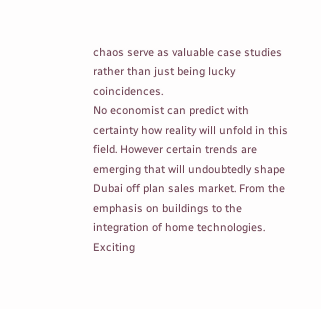chaos serve as valuable case studies rather than just being lucky coincidences.
No economist can predict with certainty how reality will unfold in this field. However certain trends are emerging that will undoubtedly shape Dubai off plan sales market. From the emphasis on buildings to the integration of home technologies. Exciting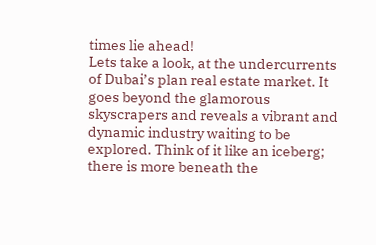times lie ahead!
Lets take a look, at the undercurrents of Dubai’s plan real estate market. It goes beyond the glamorous skyscrapers and reveals a vibrant and dynamic industry waiting to be explored. Think of it like an iceberg; there is more beneath the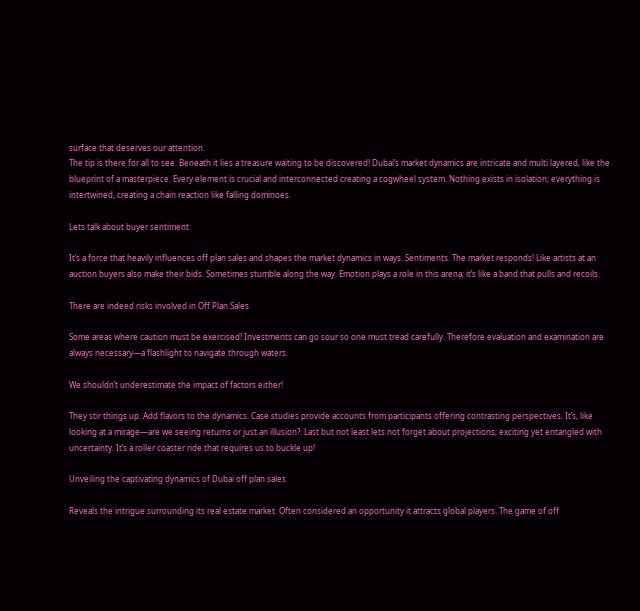surface that deserves our attention.
The tip is there for all to see. Beneath it lies a treasure waiting to be discovered! Dubai’s market dynamics are intricate and multi layered, like the blueprint of a masterpiece. Every element is crucial and interconnected creating a cogwheel system. Nothing exists in isolation; everything is intertwined, creating a chain reaction like falling dominoes.

Lets talk about buyer sentiment.

It’s a force that heavily influences off plan sales and shapes the market dynamics in ways. Sentiments. The market responds! Like artists at an auction buyers also make their bids. Sometimes stumble along the way. Emotion plays a role in this arena; it’s like a band that pulls and recoils.

There are indeed risks involved in Off Plan Sales

Some areas where caution must be exercised! Investments can go sour so one must tread carefully. Therefore evaluation and examination are always necessary—a flashlight to navigate through waters.

We shouldn’t underestimate the impact of factors either!

They stir things up. Add flavors to the dynamics. Case studies provide accounts from participants offering contrasting perspectives. It’s, like looking at a mirage—are we seeing returns or just an illusion?. Last but not least lets not forget about projections; exciting yet entangled with uncertainty. It’s a roller coaster ride that requires us to buckle up!

Unveiling the captivating dynamics of Dubai off plan sales

Reveals the intrigue surrounding its real estate market. Often considered an opportunity it attracts global players. The game of off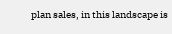plan sales, in this landscape is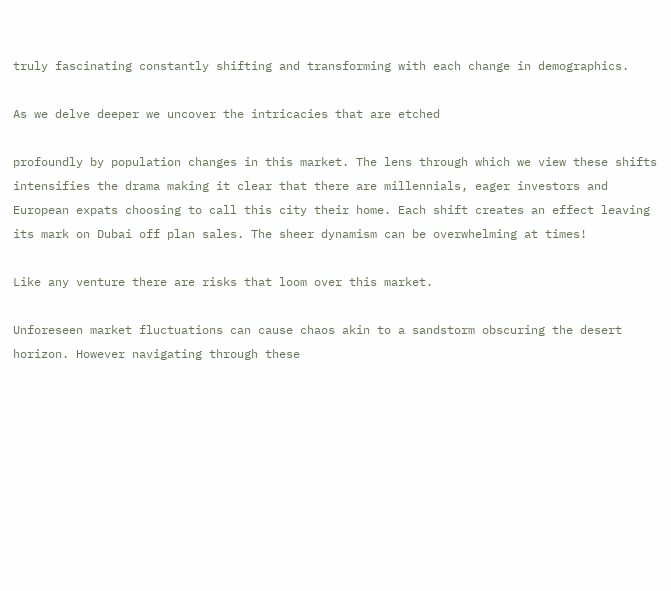truly fascinating constantly shifting and transforming with each change in demographics.

As we delve deeper we uncover the intricacies that are etched

profoundly by population changes in this market. The lens through which we view these shifts intensifies the drama making it clear that there are millennials, eager investors and European expats choosing to call this city their home. Each shift creates an effect leaving its mark on Dubai off plan sales. The sheer dynamism can be overwhelming at times!

Like any venture there are risks that loom over this market.

Unforeseen market fluctuations can cause chaos akin to a sandstorm obscuring the desert horizon. However navigating through these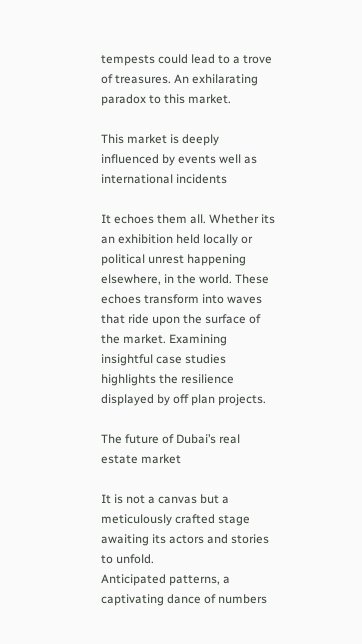tempests could lead to a trove of treasures. An exhilarating paradox to this market.

This market is deeply influenced by events well as international incidents

It echoes them all. Whether its an exhibition held locally or political unrest happening elsewhere, in the world. These echoes transform into waves that ride upon the surface of the market. Examining insightful case studies highlights the resilience displayed by off plan projects.

The future of Dubai’s real estate market

It is not a canvas but a meticulously crafted stage awaiting its actors and stories to unfold.
Anticipated patterns, a captivating dance of numbers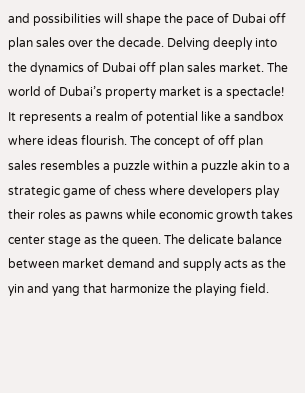and possibilities will shape the pace of Dubai off plan sales over the decade. Delving deeply into the dynamics of Dubai off plan sales market. The world of Dubai’s property market is a spectacle! It represents a realm of potential like a sandbox where ideas flourish. The concept of off plan sales resembles a puzzle within a puzzle akin to a strategic game of chess where developers play their roles as pawns while economic growth takes center stage as the queen. The delicate balance between market demand and supply acts as the yin and yang that harmonize the playing field.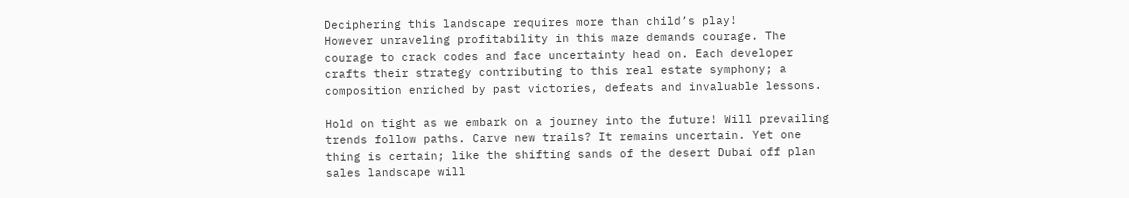Deciphering this landscape requires more than child’s play!
However unraveling profitability in this maze demands courage. The courage to crack codes and face uncertainty head on. Each developer crafts their strategy contributing to this real estate symphony; a composition enriched by past victories, defeats and invaluable lessons.

Hold on tight as we embark on a journey into the future! Will prevailing trends follow paths. Carve new trails? It remains uncertain. Yet one thing is certain; like the shifting sands of the desert Dubai off plan sales landscape will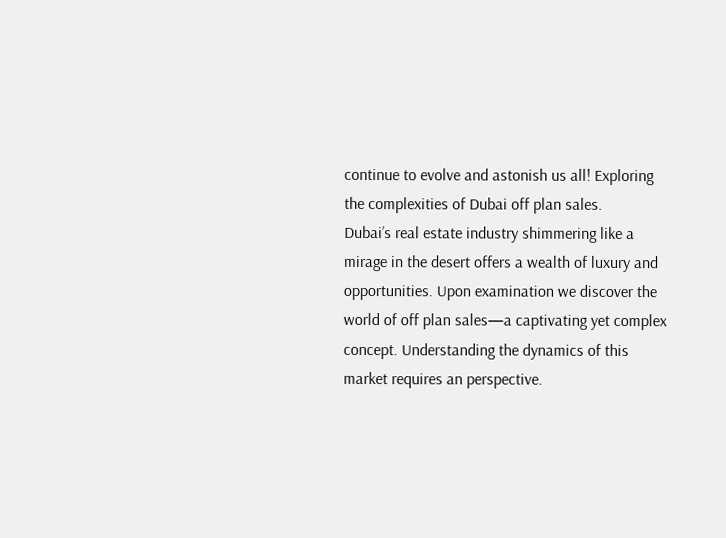continue to evolve and astonish us all! Exploring the complexities of Dubai off plan sales.
Dubai’s real estate industry shimmering like a mirage in the desert offers a wealth of luxury and opportunities. Upon examination we discover the world of off plan sales—a captivating yet complex concept. Understanding the dynamics of this market requires an perspective.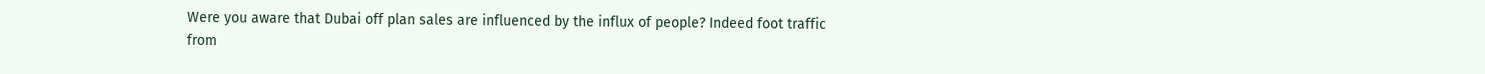Were you aware that Dubai off plan sales are influenced by the influx of people? Indeed foot traffic from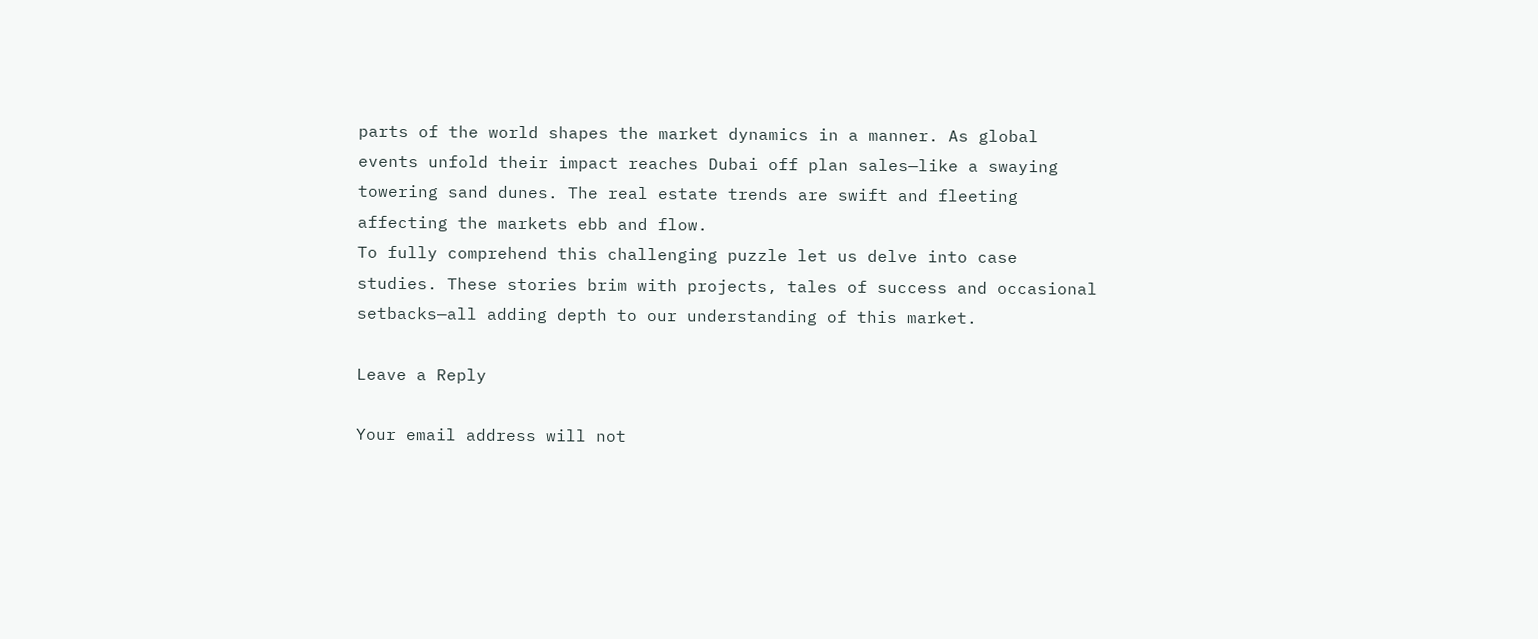parts of the world shapes the market dynamics in a manner. As global events unfold their impact reaches Dubai off plan sales—like a swaying towering sand dunes. The real estate trends are swift and fleeting affecting the markets ebb and flow.
To fully comprehend this challenging puzzle let us delve into case studies. These stories brim with projects, tales of success and occasional setbacks—all adding depth to our understanding of this market.

Leave a Reply

Your email address will not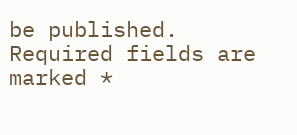be published. Required fields are marked *